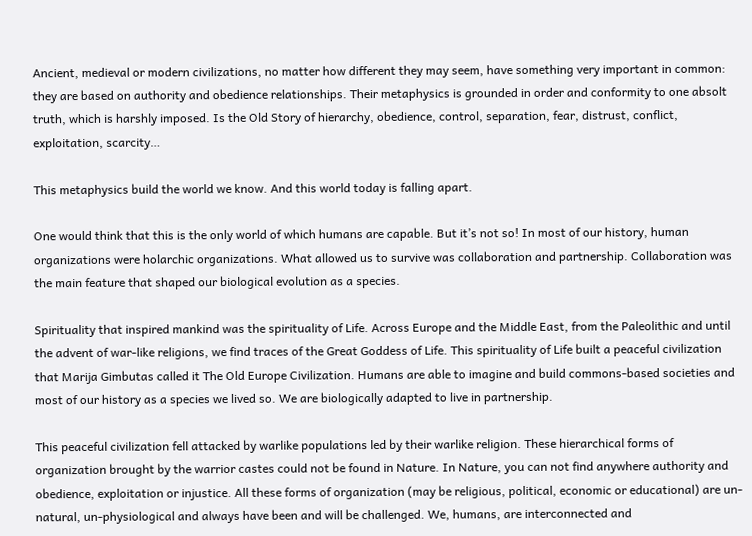Ancient, medieval or modern civilizations, no matter how different they may seem, have something very important in common: they are based on authority and obedience relationships. Their metaphysics is grounded in order and conformity to one absolt truth, which is harshly imposed. Is the Old Story of hierarchy, obedience, control, separation, fear, distrust, conflict, exploitation, scarcity…

This metaphysics build the world we know. And this world today is falling apart.

One would think that this is the only world of which humans are capable. But it’s not so! In most of our history, human organizations were holarchic organizations. What allowed us to survive was collaboration and partnership. Collaboration was the main feature that shaped our biological evolution as a species.

Spirituality that inspired mankind was the spirituality of Life. Across Europe and the Middle East, from the Paleolithic and until the advent of war-like religions, we find traces of the Great Goddess of Life. This spirituality of Life built a peaceful civilization that Marija Gimbutas called it The Old Europe Civilization. Humans are able to imagine and build commons-based societies and most of our history as a species we lived so. We are biologically adapted to live in partnership.

This peaceful civilization fell attacked by warlike populations led by their warlike religion. These hierarchical forms of organization brought by the warrior castes could not be found in Nature. In Nature, you can not find anywhere authority and obedience, exploitation or injustice. All these forms of organization (may be religious, political, economic or educational) are un-natural, un-physiological and always have been and will be challenged. We, humans, are interconnected and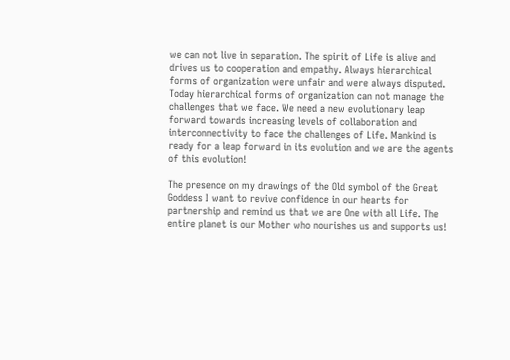we can not live in separation. The spirit of Life is alive and drives us to cooperation and empathy. Always hierarchical forms of organization were unfair and were always disputed. Today hierarchical forms of organization can not manage the challenges that we face. We need a new evolutionary leap forward towards increasing levels of collaboration and interconnectivity to face the challenges of Life. Mankind is ready for a leap forward in its evolution and we are the agents of this evolution!

The presence on my drawings of the Old symbol of the Great Goddess I want to revive confidence in our hearts for partnership and remind us that we are One with all Life. The entire planet is our Mother who nourishes us and supports us!